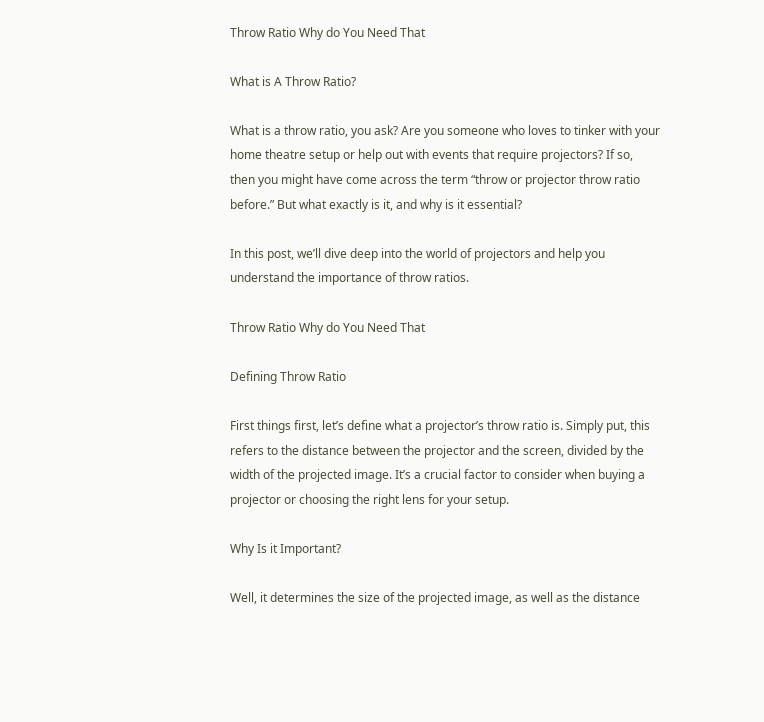Throw Ratio Why do You Need That

What is A Throw Ratio?

What is a throw ratio, you ask? Are you someone who loves to tinker with your home theatre setup or help out with events that require projectors? If so, then you might have come across the term “throw or projector throw ratio before.” But what exactly is it, and why is it essential?

In this post, we’ll dive deep into the world of projectors and help you understand the importance of throw ratios.

Throw Ratio Why do You Need That

Defining Throw Ratio

First things first, let’s define what a projector’s throw ratio is. Simply put, this refers to the distance between the projector and the screen, divided by the width of the projected image. It’s a crucial factor to consider when buying a projector or choosing the right lens for your setup.

Why Is it Important?

Well, it determines the size of the projected image, as well as the distance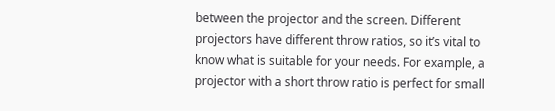between the projector and the screen. Different projectors have different throw ratios, so it’s vital to know what is suitable for your needs. For example, a projector with a short throw ratio is perfect for small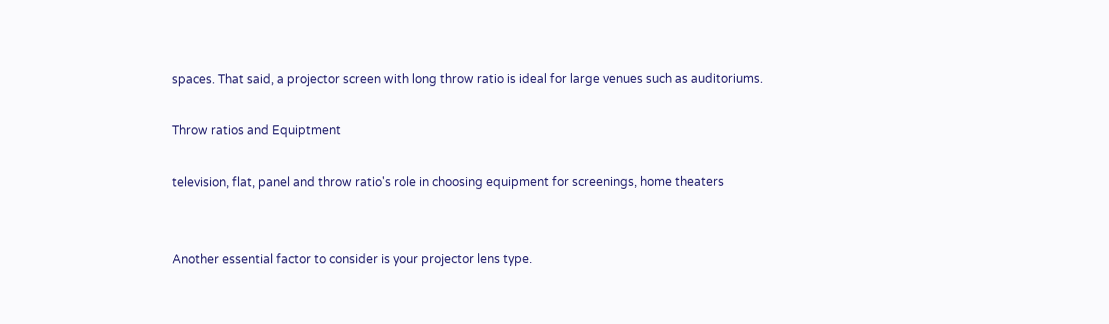spaces. That said, a projector screen with long throw ratio is ideal for large venues such as auditoriums.

Throw ratios and Equiptment

television, flat, panel and throw ratio's role in choosing equipment for screenings, home theaters


Another essential factor to consider is your projector lens type.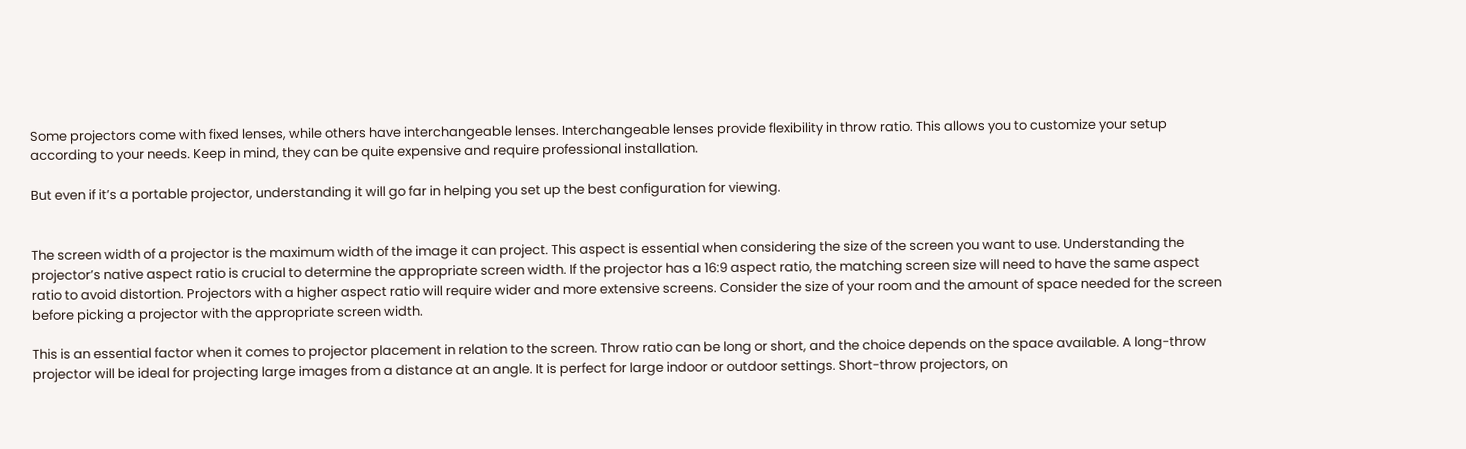Some projectors come with fixed lenses, while others have interchangeable lenses. Interchangeable lenses provide flexibility in throw ratio. This allows you to customize your setup according to your needs. Keep in mind, they can be quite expensive and require professional installation.

But even if it’s a portable projector, understanding it will go far in helping you set up the best configuration for viewing.


The screen width of a projector is the maximum width of the image it can project. This aspect is essential when considering the size of the screen you want to use. Understanding the projector’s native aspect ratio is crucial to determine the appropriate screen width. If the projector has a 16:9 aspect ratio, the matching screen size will need to have the same aspect ratio to avoid distortion. Projectors with a higher aspect ratio will require wider and more extensive screens. Consider the size of your room and the amount of space needed for the screen before picking a projector with the appropriate screen width.

This is an essential factor when it comes to projector placement in relation to the screen. Throw ratio can be long or short, and the choice depends on the space available. A long-throw projector will be ideal for projecting large images from a distance at an angle. It is perfect for large indoor or outdoor settings. Short-throw projectors, on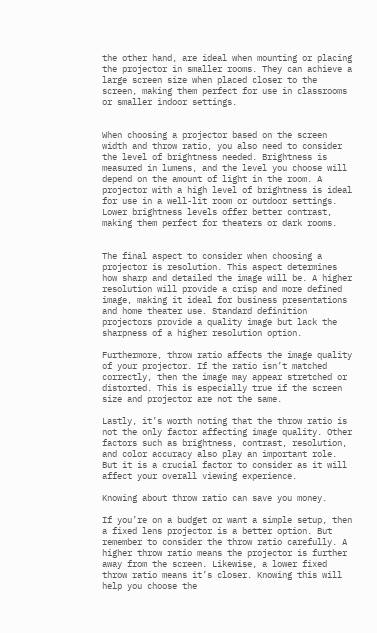the other hand, are ideal when mounting or placing the projector in smaller rooms. They can achieve a large screen size when placed closer to the screen, making them perfect for use in classrooms or smaller indoor settings.


When choosing a projector based on the screen width and throw ratio, you also need to consider the level of brightness needed. Brightness is measured in lumens, and the level you choose will depend on the amount of light in the room. A projector with a high level of brightness is ideal for use in a well-lit room or outdoor settings. Lower brightness levels offer better contrast, making them perfect for theaters or dark rooms.


The final aspect to consider when choosing a projector is resolution. This aspect determines how sharp and detailed the image will be. A higher resolution will provide a crisp and more defined image, making it ideal for business presentations and home theater use. Standard definition projectors provide a quality image but lack the sharpness of a higher resolution option.

Furthermore, throw ratio affects the image quality of your projector. If the ratio isn’t matched correctly, then the image may appear stretched or distorted. This is especially true if the screen size and projector are not the same.

Lastly, it’s worth noting that the throw ratio is not the only factor affecting image quality. Other factors such as brightness, contrast, resolution, and color accuracy also play an important role. But it is a crucial factor to consider as it will affect your overall viewing experience.

Knowing about throw ratio can save you money.

If you’re on a budget or want a simple setup, then a fixed lens projector is a better option. But remember to consider the throw ratio carefully. A higher throw ratio means the projector is further away from the screen. Likewise, a lower fixed throw ratio means it’s closer. Knowing this will help you choose the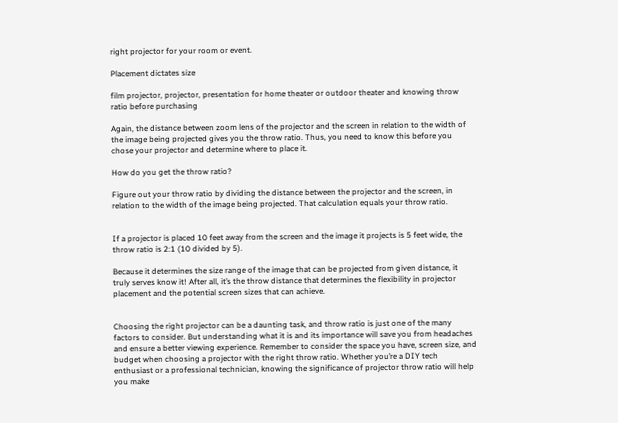right projector for your room or event.

Placement dictates size

film projector, projector, presentation for home theater or outdoor theater and knowing throw ratio before purchasing

Again, the distance between zoom lens of the projector and the screen in relation to the width of the image being projected gives you the throw ratio. Thus, you need to know this before you chose your projector and determine where to place it.

How do you get the throw ratio?

Figure out your throw ratio by dividing the distance between the projector and the screen, in relation to the width of the image being projected. That calculation equals your throw ratio.


If a projector is placed 10 feet away from the screen and the image it projects is 5 feet wide, the throw ratio is 2:1 (10 divided by 5).

Because it determines the size range of the image that can be projected from given distance, it truly serves know it! After all, it’s the throw distance that determines the flexibility in projector placement and the potential screen sizes that can achieve.


Choosing the right projector can be a daunting task, and throw ratio is just one of the many factors to consider. But understanding what it is and its importance will save you from headaches and ensure a better viewing experience. Remember to consider the space you have, screen size, and budget when choosing a projector with the right throw ratio. Whether you’re a DIY tech enthusiast or a professional technician, knowing the significance of projector throw ratio will help you make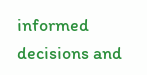informed decisions and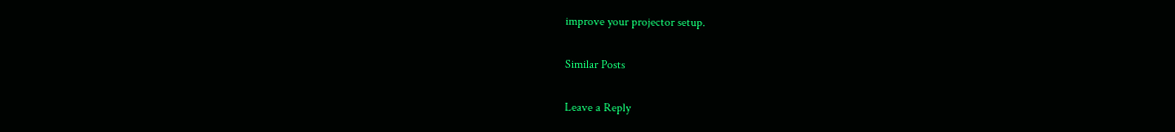improve your projector setup.

Similar Posts

Leave a Reply